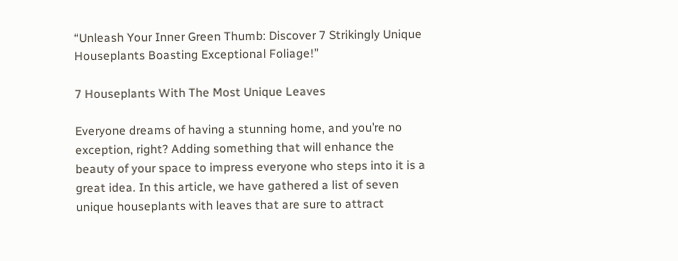“Unleash Your Inner Green Thumb: Discover 7 Strikingly Unique Houseplants Boasting Exceptional Foliage!”

7 Houseplants With The Most Unique Leaves

Everyone dreams of having a stunning home, and you’re no exception, right? Adding something that will enhance the beauty of your space to impress everyone who steps into it is a great idea. In this article, we have gathered a list of seven unique houseplants with leaves that are sure to attract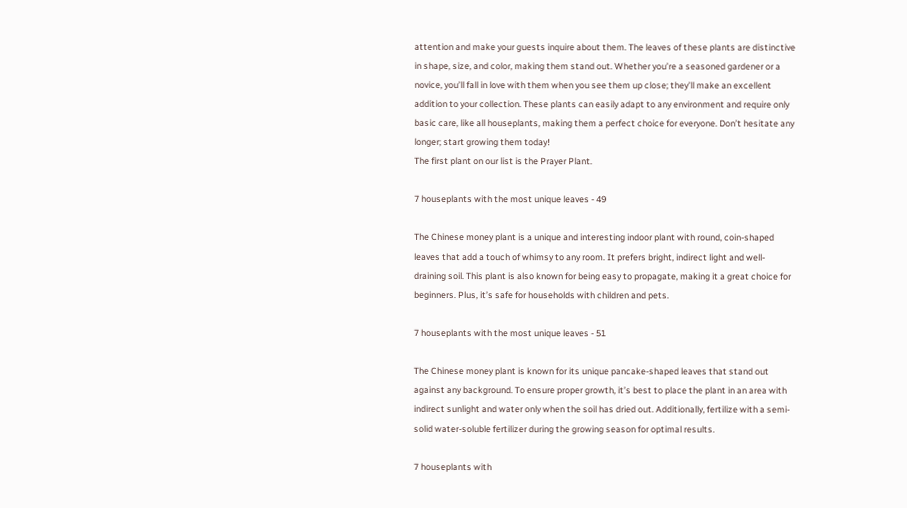attention and make your guests inquire about them. The leaves of these plants are distinctive in shape, size, and color, making them stand out. Whether you’re a seasoned gardener or a novice, you’ll fall in love with them when you see them up close; they’ll make an excellent addition to your collection. These plants can easily adapt to any environment and require only basic care, like all houseplants, making them a perfect choice for everyone. Don’t hesitate any longer; start growing them today!
The first plant on our list is the Prayer Plant.

7 houseplants with the most unique leaves - 49

The Chinese money plant is a unique and interesting indoor plant with round, coin-shaped leaves that add a touch of whimsy to any room. It prefers bright, indirect light and well-draining soil. This plant is also known for being easy to propagate, making it a great choice for beginners. Plus, it’s safe for households with children and pets.

7 houseplants with the most unique leaves - 51

The Chinese money plant is known for its unique pancake-shaped leaves that stand out against any background. To ensure proper growth, it’s best to place the plant in an area with indirect sunlight and water only when the soil has dried out. Additionally, fertilize with a semi-solid water-soluble fertilizer during the growing season for optimal results.

7 houseplants with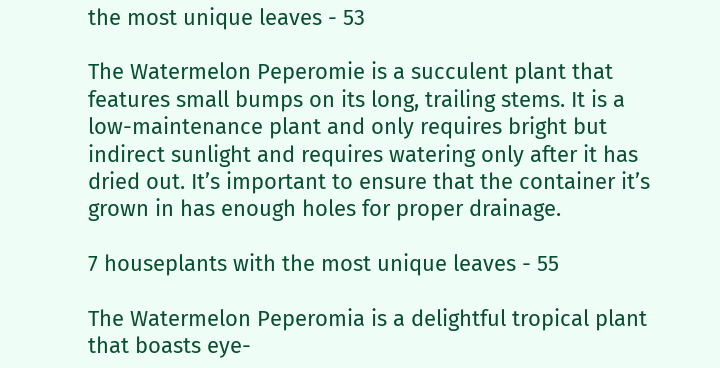the most unique leaves - 53

The Watermelon Peperomie is a succulent plant that features small bumps on its long, trailing stems. It is a low-maintenance plant and only requires bright but indirect sunlight and requires watering only after it has dried out. It’s important to ensure that the container it’s grown in has enough holes for proper drainage.

7 houseplants with the most unique leaves - 55

The Watermelon Peperomia is a delightful tropical plant that boasts eye-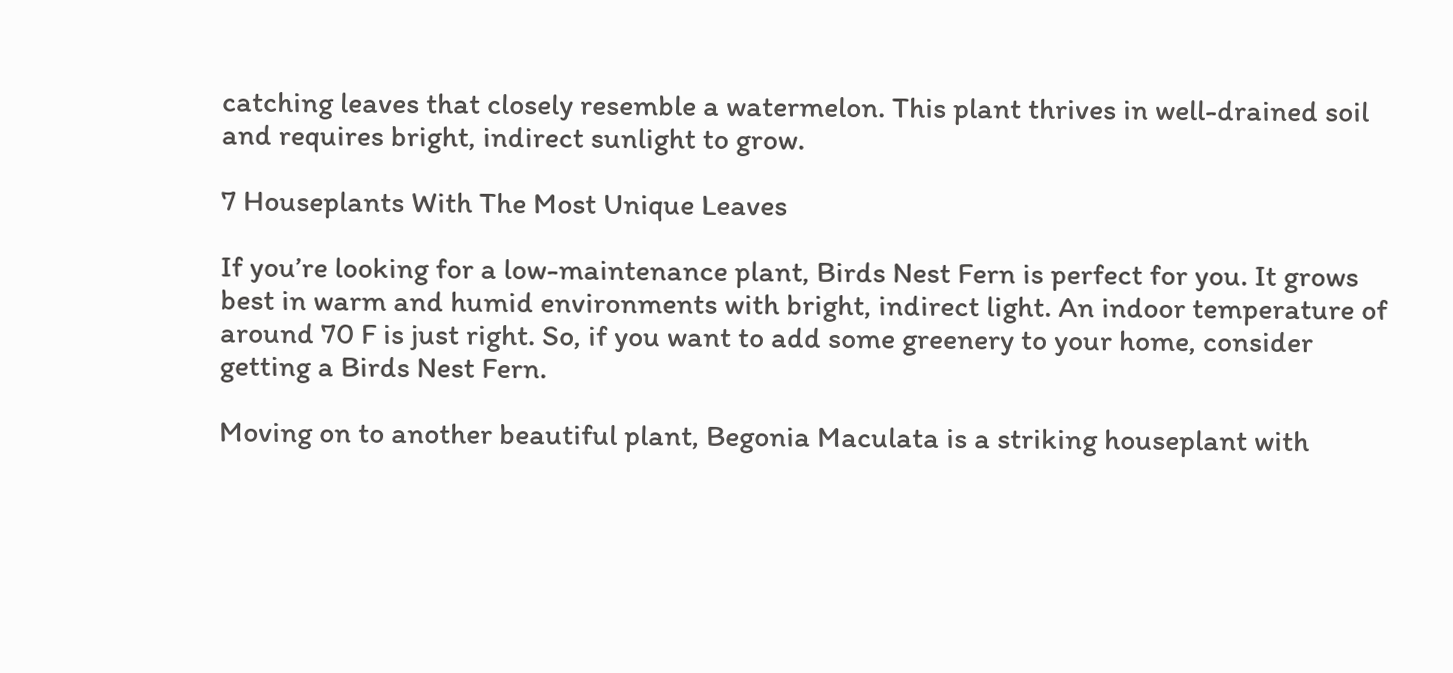catching leaves that closely resemble a watermelon. This plant thrives in well-drained soil and requires bright, indirect sunlight to grow.

7 Houseplants With The Most Unique Leaves

If you’re looking for a low-maintenance plant, Birds Nest Fern is perfect for you. It grows best in warm and humid environments with bright, indirect light. An indoor temperature of around 70 F is just right. So, if you want to add some greenery to your home, consider getting a Birds Nest Fern.

Moving on to another beautiful plant, Begonia Maculata is a striking houseplant with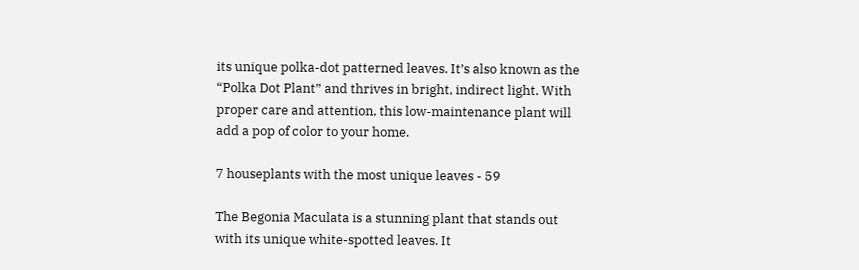its unique polka-dot patterned leaves. It’s also known as the “Polka Dot Plant” and thrives in bright, indirect light. With proper care and attention, this low-maintenance plant will add a pop of color to your home.

7 houseplants with the most unique leaves - 59

The Begonia Maculata is a stunning plant that stands out with its unique white-spotted leaves. It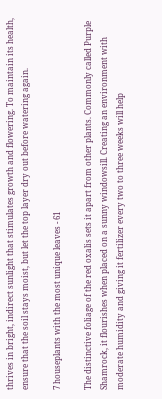thrives in bright, indirect sunlight that stimulates growth and flowering. To maintain its health, ensure that the soil stays moist, but let the top layer dry out before watering again.

7 houseplants with the most unique leaves - 61

The distinctive foliage of the red oxalis sets it apart from other plants. Commonly called Purple Shamrock, it flourishes when placed on a sunny windowsill. Creating an environment with moderate humidity and giving it fertilizer every two to three weeks will help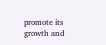promote its growth and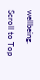wellbeing.

Scroll to Top